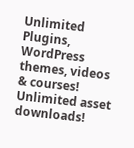Unlimited Plugins, WordPress themes, videos & courses! Unlimited asset downloads!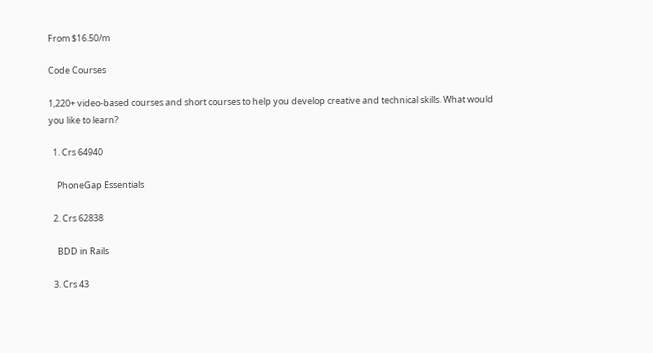From $16.50/m

Code Courses

1,220+ video-based courses and short courses to help you develop creative and technical skills. What would you like to learn?

  1. Crs 64940

    PhoneGap Essentials

  2. Crs 62838

    BDD in Rails

  3. Crs 43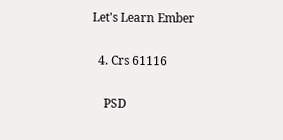Let's Learn Ember

  4. Crs 61116

    PSD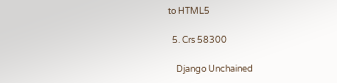to HTML5

  5. Crs 58300

    Django Unchained